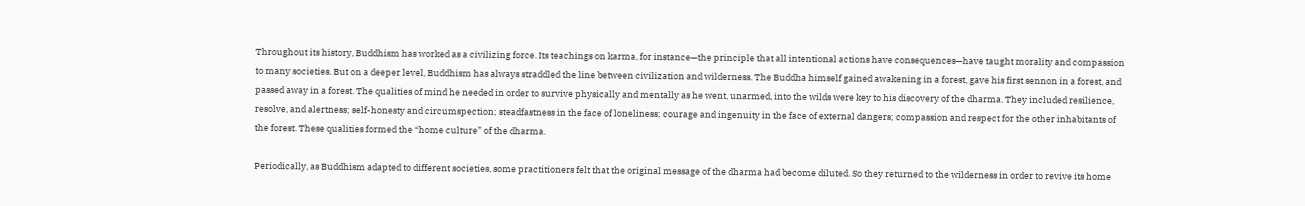Throughout its history, Buddhism has worked as a civilizing force. Its teachings on karma, for instance—the principle that all intentional actions have consequences—have taught morality and compassion to many societies. But on a deeper level, Buddhism has always straddled the line between civilization and wilderness. The Buddha himself gained awakening in a forest, gave his first sennon in a forest, and passed away in a forest. The qualities of mind he needed in order to survive physically and mentally as he went, unarmed, into the wilds were key to his discovery of the dharma. They included resilience, resolve, and alertness; self-honesty and circumspection; steadfastness in the face of loneliness; courage and ingenuity in the face of external dangers; compassion and respect for the other inhabitants of the forest. These qualities formed the “home culture” of the dharma.

Periodically, as Buddhism adapted to different societies, some practitioners felt that the original message of the dharma had become diluted. So they returned to the wilderness in order to revive its home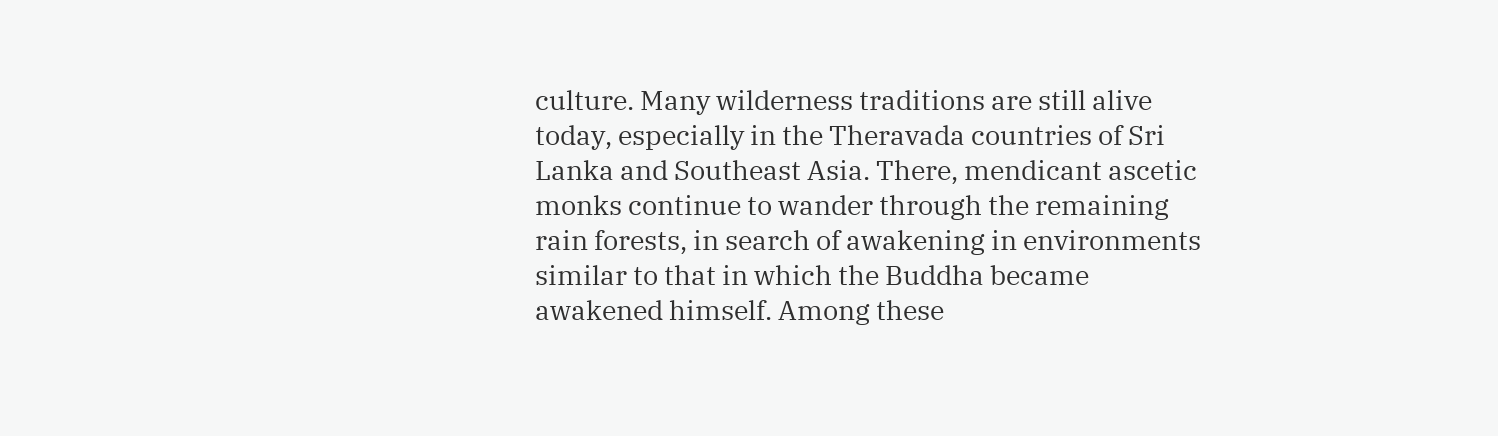culture. Many wilderness traditions are still alive today, especially in the Theravada countries of Sri Lanka and Southeast Asia. There, mendicant ascetic monks continue to wander through the remaining rain forests, in search of awakening in environments similar to that in which the Buddha became awakened himself. Among these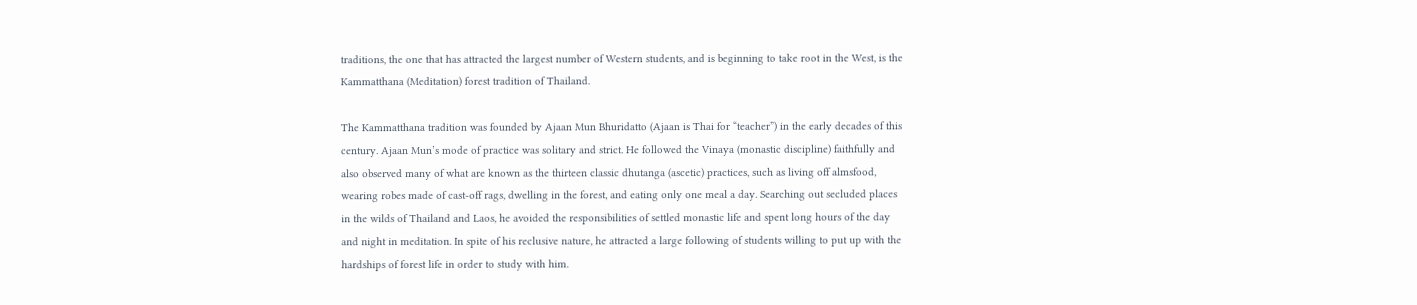traditions, the one that has attracted the largest number of Western students, and is beginning to take root in the West, is the Kammatthana (Meditation) forest tradition of Thailand.

The Kammatthana tradition was founded by Ajaan Mun Bhuridatto (Ajaan is Thai for “teacher”) in the early decades of this century. Ajaan Mun’s mode of practice was solitary and strict. He followed the Vinaya (monastic discipline) faithfully and also observed many of what are known as the thirteen classic dhutanga (ascetic) practices, such as living off almsfood, wearing robes made of cast-off rags, dwelling in the forest, and eating only one meal a day. Searching out secluded places in the wilds of Thailand and Laos, he avoided the responsibilities of settled monastic life and spent long hours of the day and night in meditation. In spite of his reclusive nature, he attracted a large following of students willing to put up with the hardships of forest life in order to study with him.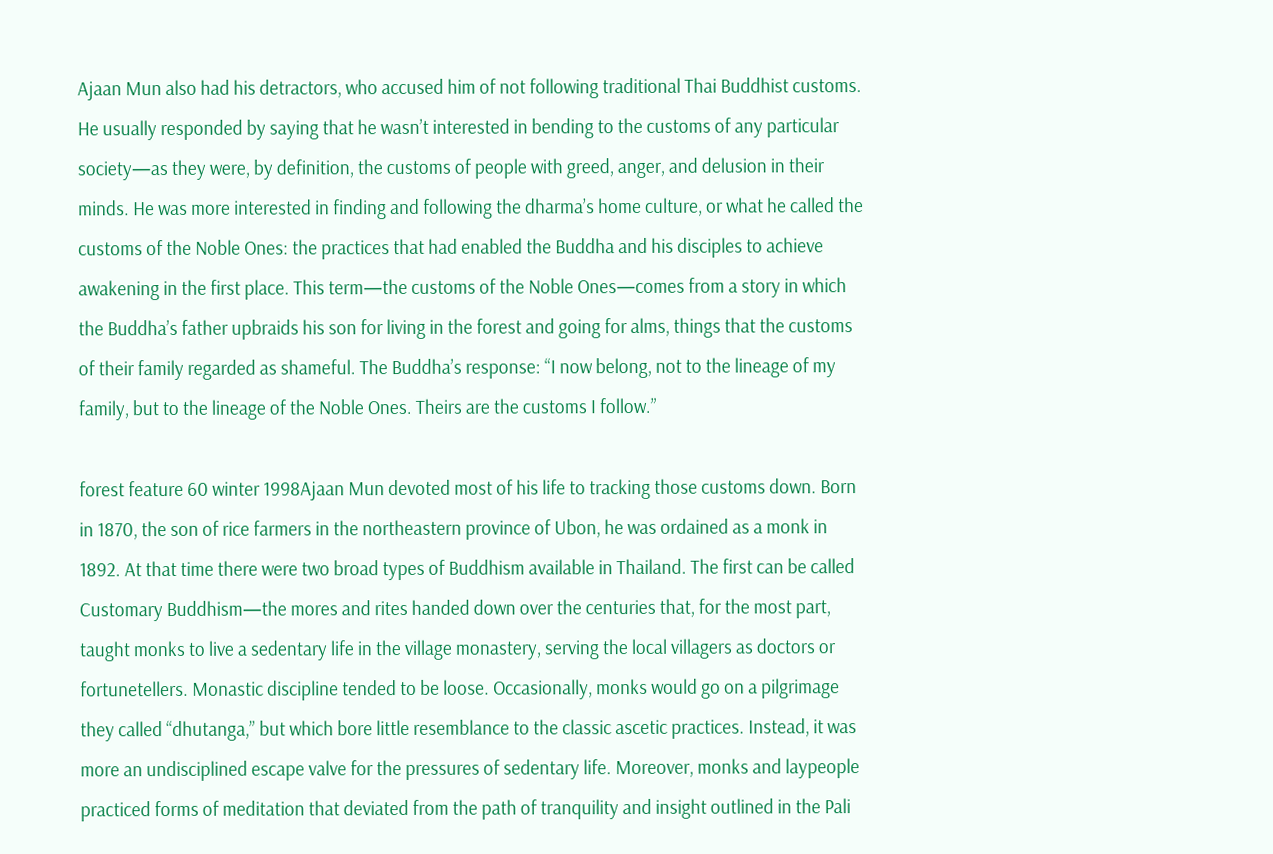Ajaan Mun also had his detractors, who accused him of not following traditional Thai Buddhist customs. He usually responded by saying that he wasn’t interested in bending to the customs of any particular society—as they were, by definition, the customs of people with greed, anger, and delusion in their minds. He was more interested in finding and following the dharma’s home culture, or what he called the customs of the Noble Ones: the practices that had enabled the Buddha and his disciples to achieve awakening in the first place. This term—the customs of the Noble Ones—comes from a story in which the Buddha’s father upbraids his son for living in the forest and going for alms, things that the customs of their family regarded as shameful. The Buddha’s response: “I now belong, not to the lineage of my family, but to the lineage of the Noble Ones. Theirs are the customs I follow.”

forest feature 60 winter 1998Ajaan Mun devoted most of his life to tracking those customs down. Born in 1870, the son of rice farmers in the northeastern province of Ubon, he was ordained as a monk in 1892. At that time there were two broad types of Buddhism available in Thailand. The first can be called Customary Buddhism—the mores and rites handed down over the centuries that, for the most part, taught monks to live a sedentary life in the village monastery, serving the local villagers as doctors or fortunetellers. Monastic discipline tended to be loose. Occasionally, monks would go on a pilgrimage they called “dhutanga,” but which bore little resemblance to the classic ascetic practices. Instead, it was more an undisciplined escape valve for the pressures of sedentary life. Moreover, monks and laypeople practiced forms of meditation that deviated from the path of tranquility and insight outlined in the Pali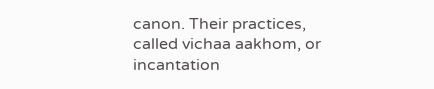canon. Their practices, called vichaa aakhom, or incantation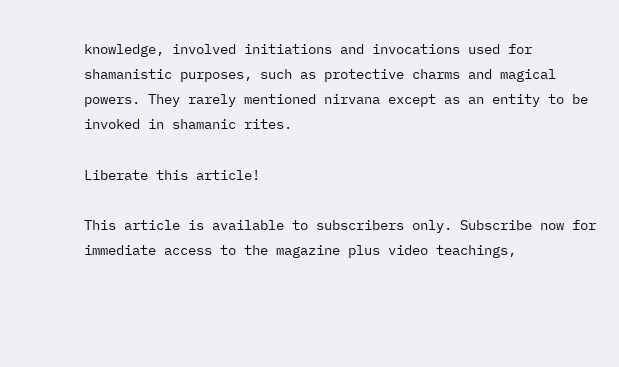knowledge, involved initiations and invocations used for shamanistic purposes, such as protective charms and magical powers. They rarely mentioned nirvana except as an entity to be invoked in shamanic rites.

Liberate this article!

This article is available to subscribers only. Subscribe now for immediate access to the magazine plus video teachings,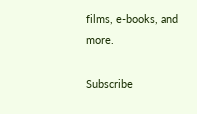films, e-books, and more.

Subscribe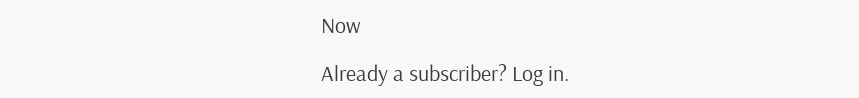Now

Already a subscriber? Log in.